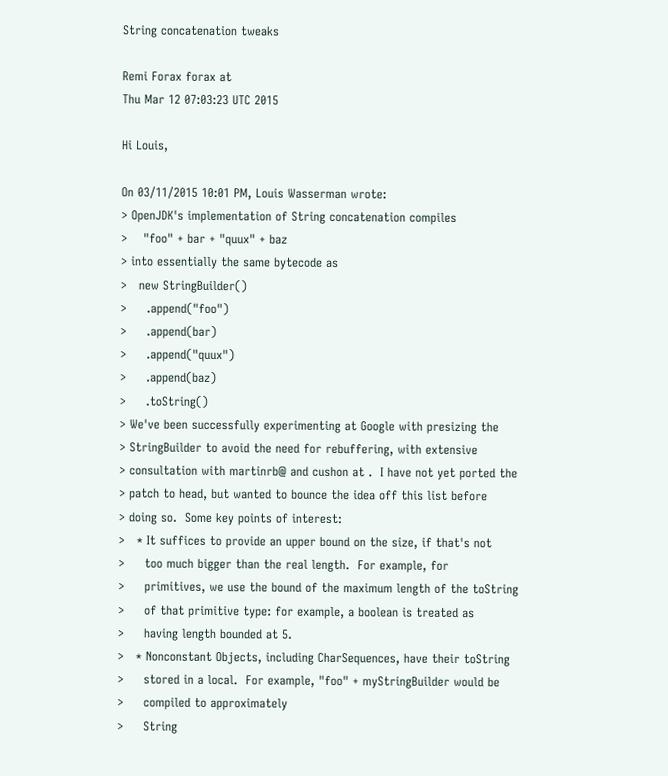String concatenation tweaks

Remi Forax forax at
Thu Mar 12 07:03:23 UTC 2015

Hi Louis,

On 03/11/2015 10:01 PM, Louis Wasserman wrote:
> OpenJDK's implementation of String concatenation compiles
>    "foo" + bar + "quux" + baz
> into essentially the same bytecode as
>   new StringBuilder()
>     .append("foo")
>     .append(bar)
>     .append("quux")
>     .append(baz)
>     .toString()
> We've been successfully experimenting at Google with presizing the
> StringBuilder to avoid the need for rebuffering, with extensive
> consultation with martinrb@ and cushon at .  I have not yet ported the
> patch to head, but wanted to bounce the idea off this list before
> doing so.  Some key points of interest:
>   * It suffices to provide an upper bound on the size, if that's not
>     too much bigger than the real length.  For example, for
>     primitives, we use the bound of the maximum length of the toString
>     of that primitive type: for example, a boolean is treated as
>     having length bounded at 5.
>   * Nonconstant Objects, including CharSequences, have their toString
>     stored in a local.  For example, "foo" + myStringBuilder would be
>     compiled to approximately
>     String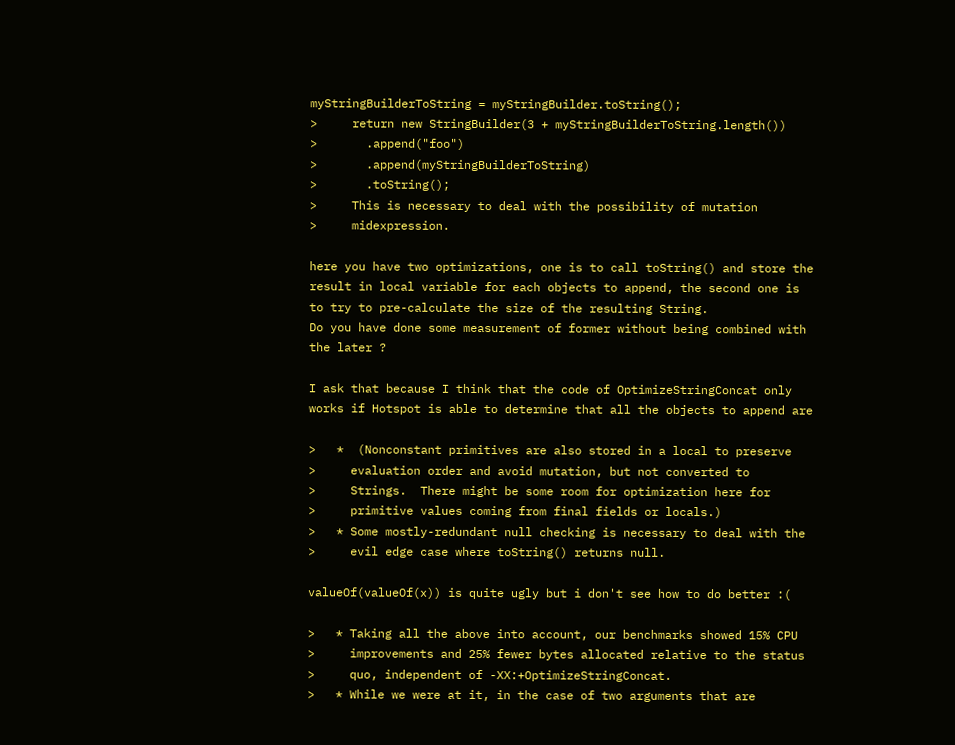myStringBuilderToString = myStringBuilder.toString();
>     return new StringBuilder(3 + myStringBuilderToString.length())
>       .append("foo")
>       .append(myStringBuilderToString)
>       .toString();
>     This is necessary to deal with the possibility of mutation
>     midexpression.

here you have two optimizations, one is to call toString() and store the
result in local variable for each objects to append, the second one is
to try to pre-calculate the size of the resulting String.
Do you have done some measurement of former without being combined with
the later ?

I ask that because I think that the code of OptimizeStringConcat only
works if Hotspot is able to determine that all the objects to append are

>   *  (Nonconstant primitives are also stored in a local to preserve
>     evaluation order and avoid mutation, but not converted to
>     Strings.  There might be some room for optimization here for
>     primitive values coming from final fields or locals.)
>   * Some mostly-redundant null checking is necessary to deal with the
>     evil edge case where toString() returns null.

valueOf(valueOf(x)) is quite ugly but i don't see how to do better :(

>   * Taking all the above into account, our benchmarks showed 15% CPU
>     improvements and 25% fewer bytes allocated relative to the status
>     quo, independent of -XX:+OptimizeStringConcat.
>   * While we were at it, in the case of two arguments that are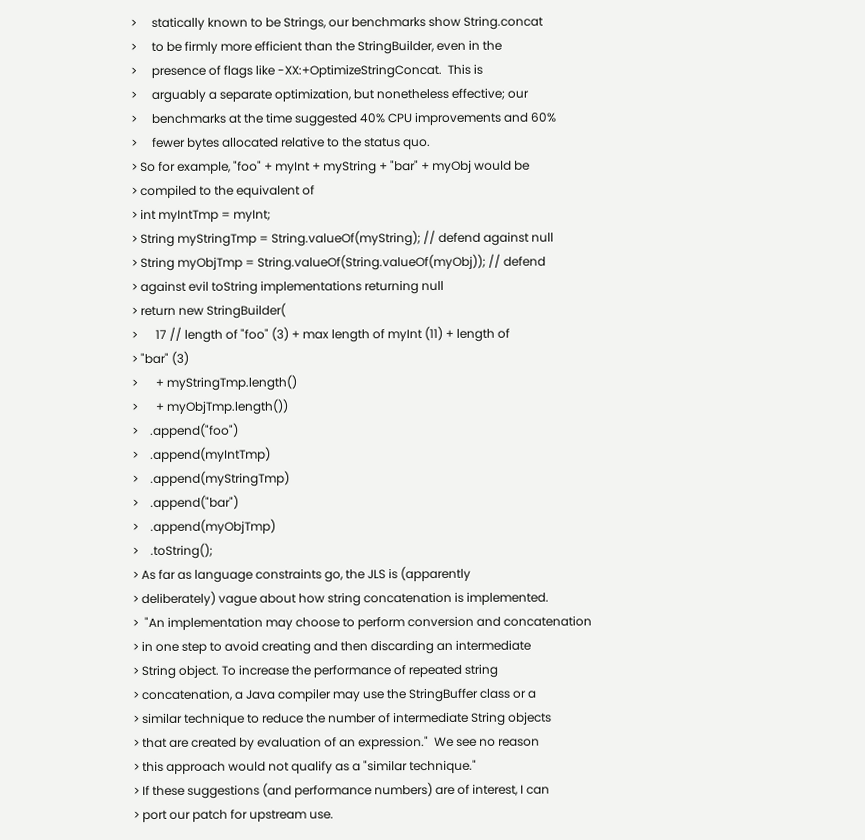>     statically known to be Strings, our benchmarks show String.concat
>     to be firmly more efficient than the StringBuilder, even in the
>     presence of flags like -XX:+OptimizeStringConcat.  This is
>     arguably a separate optimization, but nonetheless effective; our
>     benchmarks at the time suggested 40% CPU improvements and 60%
>     fewer bytes allocated relative to the status quo.
> So for example, "foo" + myInt + myString + "bar" + myObj would be
> compiled to the equivalent of
> int myIntTmp = myInt;
> String myStringTmp = String.valueOf(myString); // defend against null
> String myObjTmp = String.valueOf(String.valueOf(myObj)); // defend
> against evil toString implementations returning null
> return new StringBuilder(
>      17 // length of "foo" (3) + max length of myInt (11) + length of
> "bar" (3)
>      + myStringTmp.length()
>      + myObjTmp.length())
>    .append("foo")
>    .append(myIntTmp)
>    .append(myStringTmp)
>    .append("bar")
>    .append(myObjTmp)
>    .toString();
> As far as language constraints go, the JLS is (apparently
> deliberately) vague about how string concatenation is implemented.
>  "An implementation may choose to perform conversion and concatenation
> in one step to avoid creating and then discarding an intermediate
> String object. To increase the performance of repeated string
> concatenation, a Java compiler may use the StringBuffer class or a
> similar technique to reduce the number of intermediate String objects
> that are created by evaluation of an expression."  We see no reason
> this approach would not qualify as a "similar technique."
> If these suggestions (and performance numbers) are of interest, I can
> port our patch for upstream use.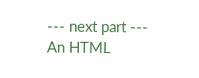--- next part ---
An HTML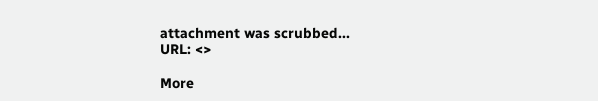attachment was scrubbed...
URL: <>

More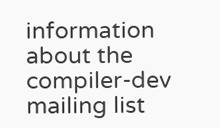information about the compiler-dev mailing list